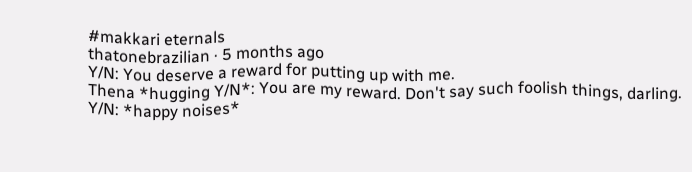#makkari eternals
thatonebrazilian · 5 months ago
Y/N: You deserve a reward for putting up with me.
Thena *hugging Y/N*: You are my reward. Don't say such foolish things, darling.
Y/N: *happy noises*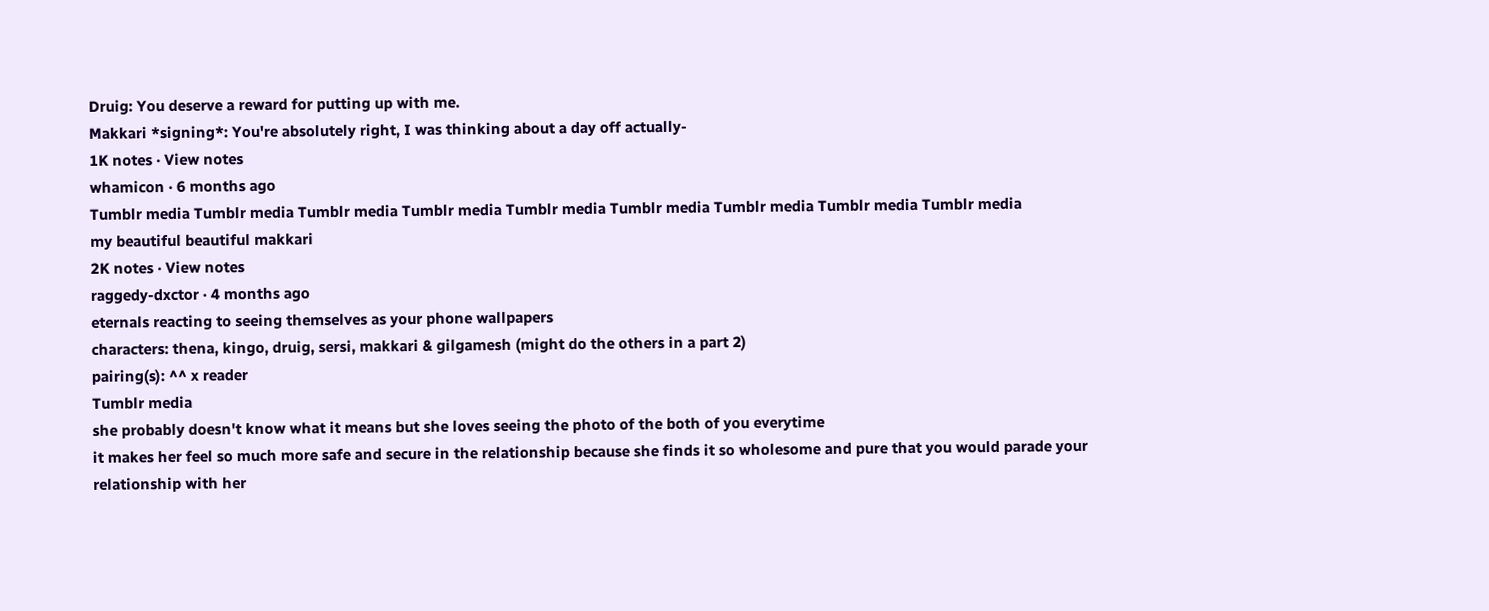Druig: You deserve a reward for putting up with me.
Makkari *signing*: You're absolutely right, I was thinking about a day off actually-
1K notes · View notes
whamicon · 6 months ago
Tumblr media Tumblr media Tumblr media Tumblr media Tumblr media Tumblr media Tumblr media Tumblr media Tumblr media
my beautiful beautiful makkari
2K notes · View notes
raggedy-dxctor · 4 months ago
eternals reacting to seeing themselves as your phone wallpapers
characters: thena, kingo, druig, sersi, makkari & gilgamesh (might do the others in a part 2)
pairing(s): ^^ x reader
Tumblr media
she probably doesn't know what it means but she loves seeing the photo of the both of you everytime
it makes her feel so much more safe and secure in the relationship because she finds it so wholesome and pure that you would parade your relationship with her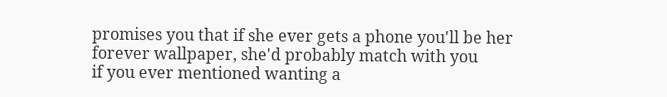promises you that if she ever gets a phone you'll be her forever wallpaper, she'd probably match with you
if you ever mentioned wanting a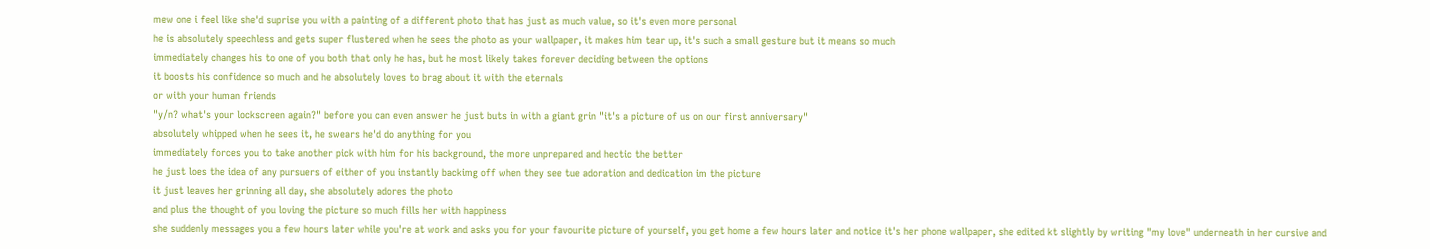mew one i feel like she'd suprise you with a painting of a different photo that has just as much value, so it's even more personal
he is absolutely speechless and gets super flustered when he sees the photo as your wallpaper, it makes him tear up, it's such a small gesture but it means so much
immediately changes his to one of you both that only he has, but he most likely takes forever deciding between the options
it boosts his confidence so much and he absolutely loves to brag about it with the eternals
or with your human friends
"y/n? what's your lockscreen again?" before you can even answer he just buts in with a giant grin "it's a picture of us on our first anniversary"
absolutely whipped when he sees it, he swears he'd do anything for you
immediately forces you to take another pick with him for his background, the more unprepared and hectic the better
he just loes the idea of any pursuers of either of you instantly backimg off when they see tue adoration and dedication im the picture
it just leaves her grinning all day, she absolutely adores the photo
and plus the thought of you loving the picture so much fills her with happiness
she suddenly messages you a few hours later while you're at work and asks you for your favourite picture of yourself, you get home a few hours later and notice it's her phone wallpaper, she edited kt slightly by writing "my love" underneath in her cursive and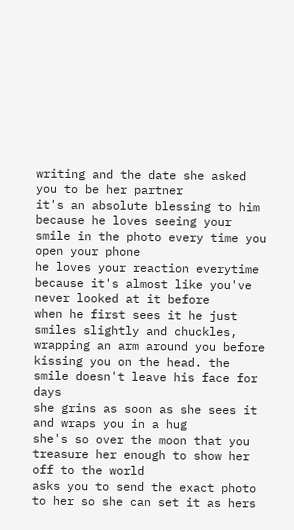writing and the date she asked you to be her partner
it's an absolute blessing to him because he loves seeing your smile in the photo every time you open your phone
he loves your reaction everytime because it's almost like you've never looked at it before
when he first sees it he just smiles slightly and chuckles, wrapping an arm around you before kissing you on the head. the smile doesn't leave his face for days
she grins as soon as she sees it and wraps you in a hug
she's so over the moon that you treasure her enough to show her off to the world
asks you to send the exact photo to her so she can set it as hers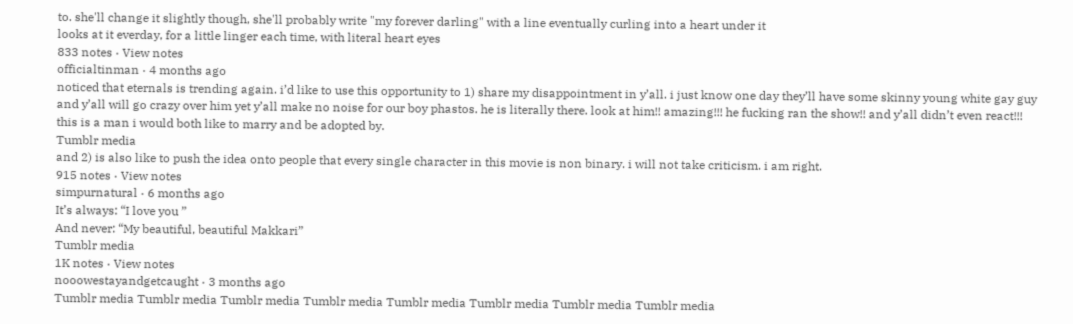to. she'll change it slightly though, she'll probably write "my forever darling" with a line eventually curling into a heart under it
looks at it everday, for a little linger each time, with literal heart eyes
833 notes · View notes
officialtinman · 4 months ago
noticed that eternals is trending again. i’d like to use this opportunity to 1) share my disappointment in y’all. i just know one day they’ll have some skinny young white gay guy and y’all will go crazy over him yet y’all make no noise for our boy phastos. he is literally there. look at him!! amazing!!! he fucking ran the show!! and y’all didn’t even react!!! this is a man i would both like to marry and be adopted by.
Tumblr media
and 2) is also like to push the idea onto people that every single character in this movie is non binary. i will not take criticism. i am right.
915 notes · View notes
simpurnatural · 6 months ago
It’s always: “I love you ”
And never: “My beautiful, beautiful Makkari”
Tumblr media
1K notes · View notes
nooowestayandgetcaught · 3 months ago
Tumblr media Tumblr media Tumblr media Tumblr media Tumblr media Tumblr media Tumblr media Tumblr media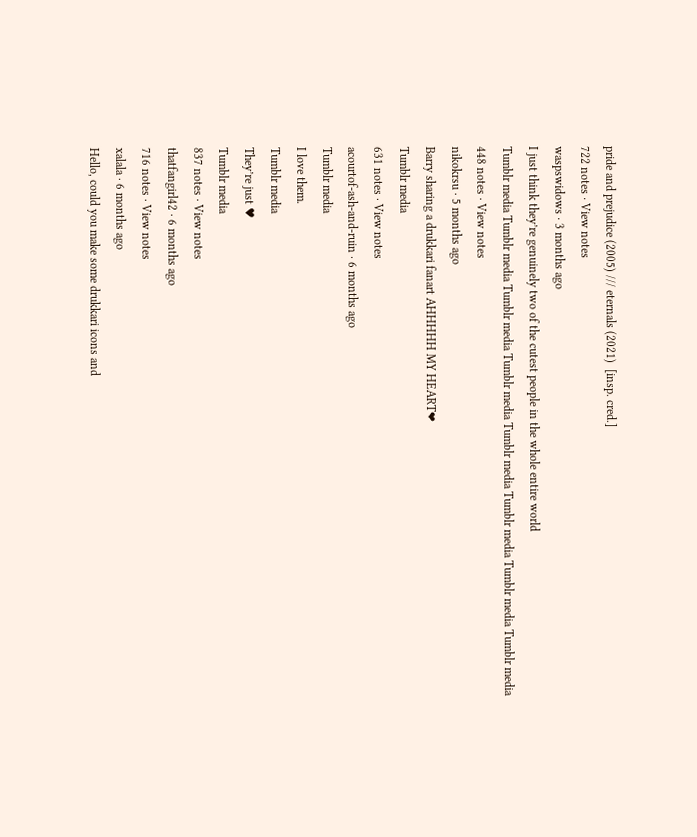pride and prejudice (2005) /// eternals (2021)  [insp. cred.]
722 notes · View notes
waspswidows · 3 months ago
I just think they’re genuinely two of the cutest people in the whole entire world
Tumblr media Tumblr media Tumblr media Tumblr media Tumblr media Tumblr media Tumblr media Tumblr media
448 notes · View notes
nikokrsu · 5 months ago
Barry sharing a drukkari fanart AHHHHH MY HEART❤
Tumblr media
631 notes · View notes
acourtof-ash-and-ruin · 6 months ago
Tumblr media
I love them.
Tumblr media
They’re just ♥
Tumblr media
837 notes · View notes
thatfangirl42 · 6 months ago
716 notes · View notes
xalala · 6 months ago
Hello, could you make some drukkari icons and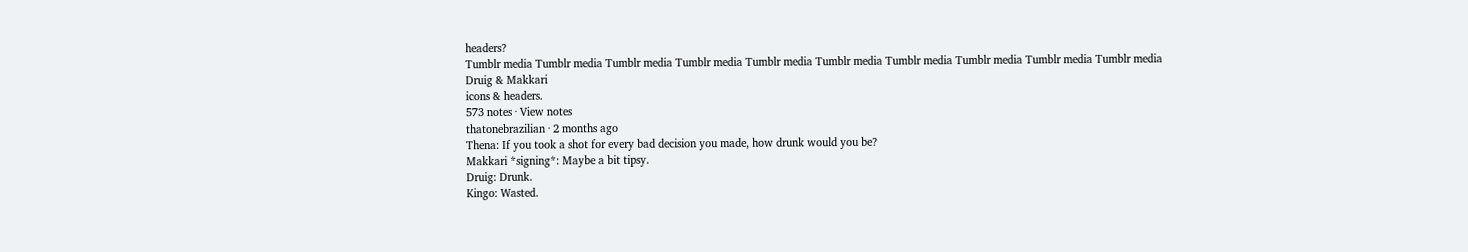headers?
Tumblr media Tumblr media Tumblr media Tumblr media Tumblr media Tumblr media Tumblr media Tumblr media Tumblr media Tumblr media
Druig & Makkari
icons & headers.
573 notes · View notes
thatonebrazilian · 2 months ago
Thena: If you took a shot for every bad decision you made, how drunk would you be?
Makkari *signing*: Maybe a bit tipsy.
Druig: Drunk.
Kingo: Wasted.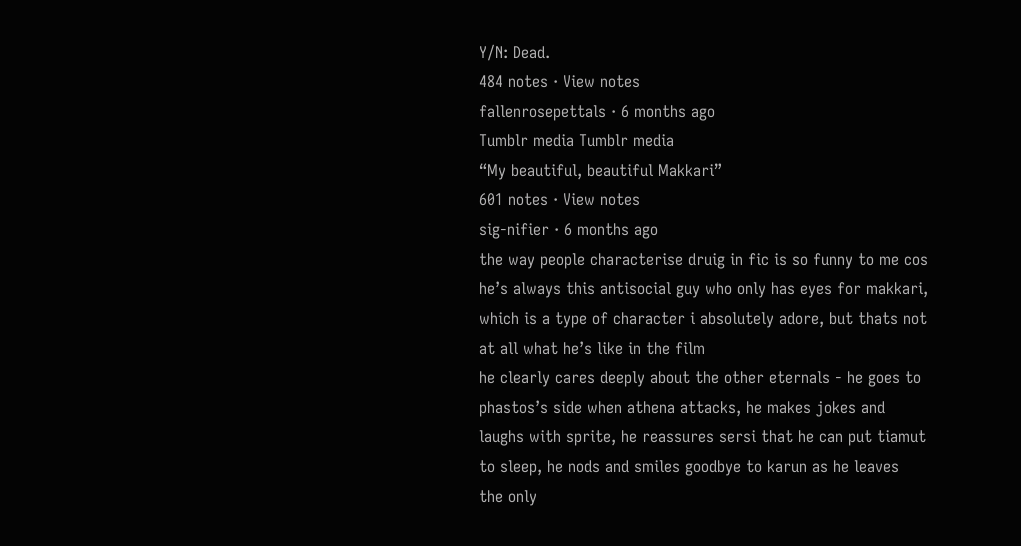Y/N: Dead.
484 notes · View notes
fallenrosepettals · 6 months ago
Tumblr media Tumblr media
“My beautiful, beautiful Makkari”
601 notes · View notes
sig-nifier · 6 months ago
the way people characterise druig in fic is so funny to me cos he’s always this antisocial guy who only has eyes for makkari, which is a type of character i absolutely adore, but thats not at all what he’s like in the film
he clearly cares deeply about the other eternals - he goes to phastos’s side when athena attacks, he makes jokes and laughs with sprite, he reassures sersi that he can put tiamut to sleep, he nods and smiles goodbye to karun as he leaves
the only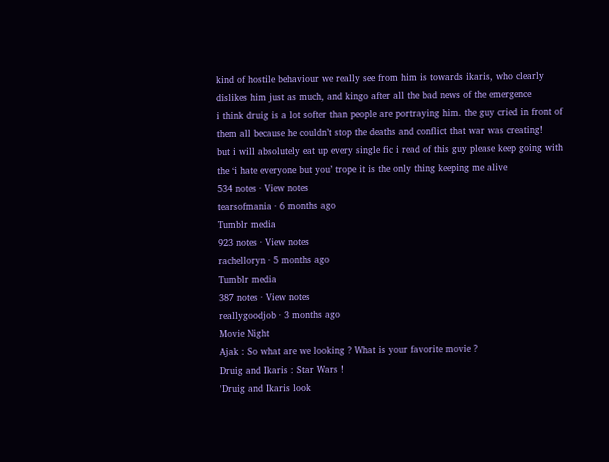kind of hostile behaviour we really see from him is towards ikaris, who clearly dislikes him just as much, and kingo after all the bad news of the emergence
i think druig is a lot softer than people are portraying him. the guy cried in front of them all because he couldn’t stop the deaths and conflict that war was creating!
but i will absolutely eat up every single fic i read of this guy please keep going with the ‘i hate everyone but you’ trope it is the only thing keeping me alive
534 notes · View notes
tearsofmania · 6 months ago
Tumblr media
923 notes · View notes
rachelloryn · 5 months ago
Tumblr media
387 notes · View notes
reallygoodjob · 3 months ago
Movie Night
Ajak : So what are we looking ? What is your favorite movie ?
Druig and Ikaris : Star Wars !
'Druig and Ikaris look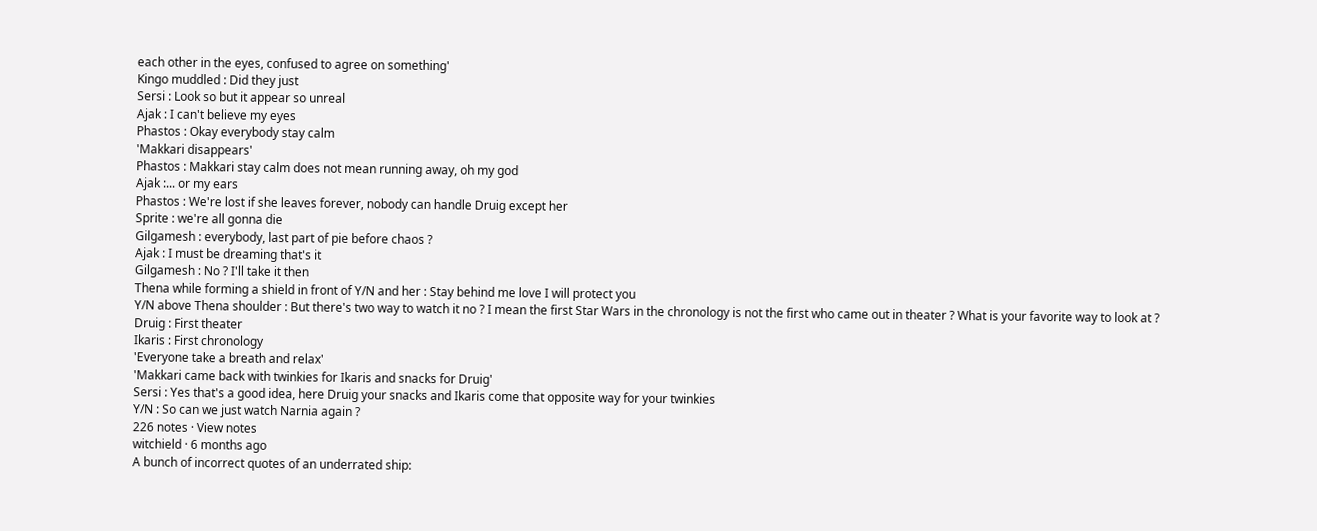each other in the eyes, confused to agree on something'
Kingo muddled : Did they just
Sersi : Look so but it appear so unreal
Ajak : I can't believe my eyes
Phastos : Okay everybody stay calm
'Makkari disappears'
Phastos : Makkari stay calm does not mean running away, oh my god
Ajak :... or my ears
Phastos : We're lost if she leaves forever, nobody can handle Druig except her
Sprite : we're all gonna die
Gilgamesh : everybody, last part of pie before chaos ?
Ajak : I must be dreaming that's it
Gilgamesh : No ? I'll take it then
Thena while forming a shield in front of Y/N and her : Stay behind me love I will protect you
Y/N above Thena shoulder : But there's two way to watch it no ? I mean the first Star Wars in the chronology is not the first who came out in theater ? What is your favorite way to look at ?
Druig : First theater
Ikaris : First chronology
'Everyone take a breath and relax'
'Makkari came back with twinkies for Ikaris and snacks for Druig'
Sersi : Yes that's a good idea, here Druig your snacks and Ikaris come that opposite way for your twinkies
Y/N : So can we just watch Narnia again ?
226 notes · View notes
witchield · 6 months ago
A bunch of incorrect quotes of an underrated ship: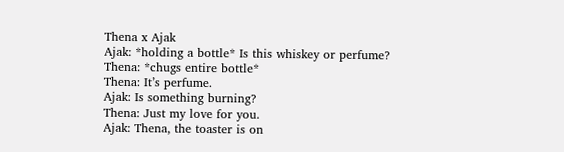Thena x Ajak
Ajak: *holding a bottle* Is this whiskey or perfume?
Thena: *chugs entire bottle*
Thena: It’s perfume.
Ajak: Is something burning?
Thena: Just my love for you.
Ajak: Thena, the toaster is on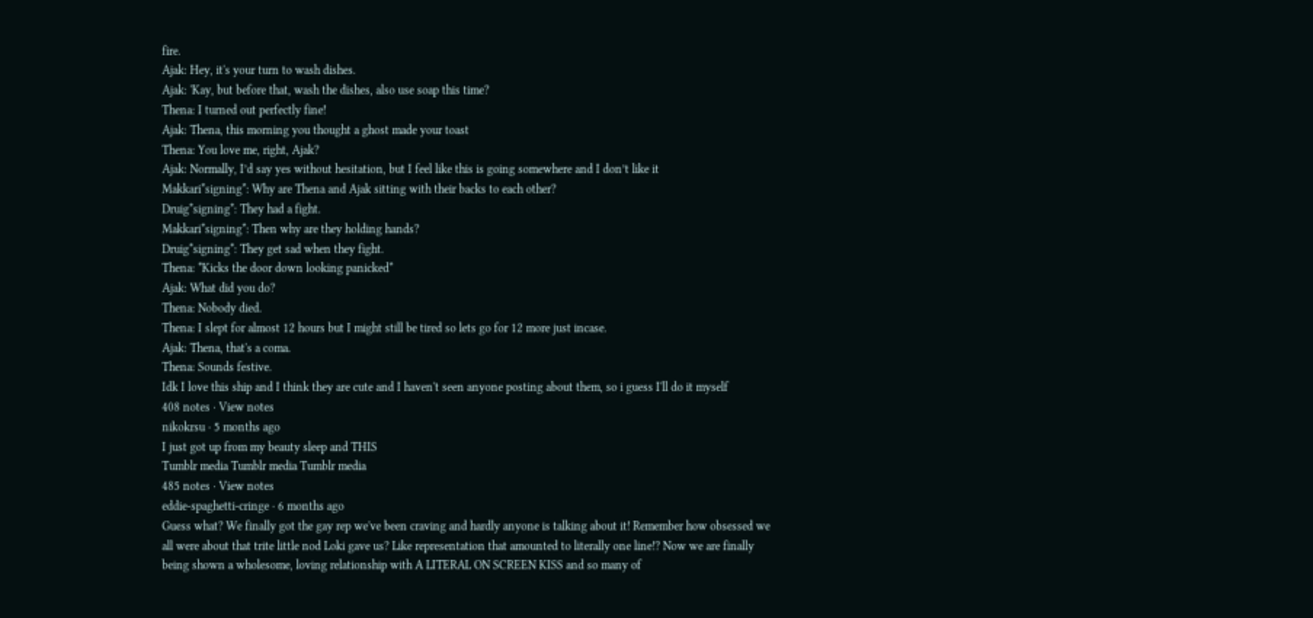fire.
Ajak: Hey, it's your turn to wash dishes.
Ajak: 'Kay, but before that, wash the dishes, also use soap this time?
Thena: I turned out perfectly fine!
Ajak: Thena, this morning you thought a ghost made your toast
Thena: You love me, right, Ajak?
Ajak: Normally, I’d say yes without hesitation, but I feel like this is going somewhere and I don’t like it
Makkari*signing*: Why are Thena and Ajak sitting with their backs to each other?
Druig*signing*: They had a fight.
Makkari*signing*: Then why are they holding hands?
Druig*signing*: They get sad when they fight.
Thena: *Kicks the door down looking panicked*
Ajak: What did you do?
Thena: Nobody died.
Thena: I slept for almost 12 hours but I might still be tired so lets go for 12 more just incase.
Ajak: Thena, that's a coma.
Thena: Sounds festive.
Idk I love this ship and I think they are cute and I haven't seen anyone posting about them, so i guess I'll do it myself
408 notes · View notes
nikokrsu · 5 months ago
I just got up from my beauty sleep and THIS
Tumblr media Tumblr media Tumblr media
485 notes · View notes
eddie-spaghetti-cringe · 6 months ago
Guess what? We finally got the gay rep we've been craving and hardly anyone is talking about it! Remember how obsessed we all were about that trite little nod Loki gave us? Like representation that amounted to literally one line!? Now we are finally being shown a wholesome, loving relationship with A LITERAL ON SCREEN KISS and so many of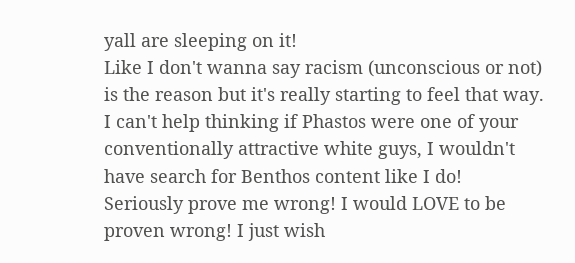yall are sleeping on it!
Like I don't wanna say racism (unconscious or not) is the reason but it's really starting to feel that way. I can't help thinking if Phastos were one of your conventionally attractive white guys, I wouldn't have search for Benthos content like I do!
Seriously prove me wrong! I would LOVE to be proven wrong! I just wish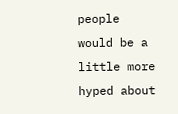people would be a little more hyped about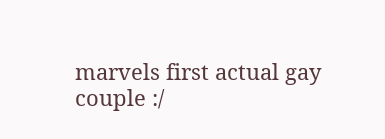marvels first actual gay couple :/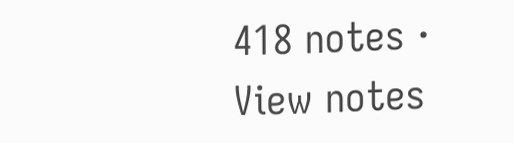418 notes · View notes